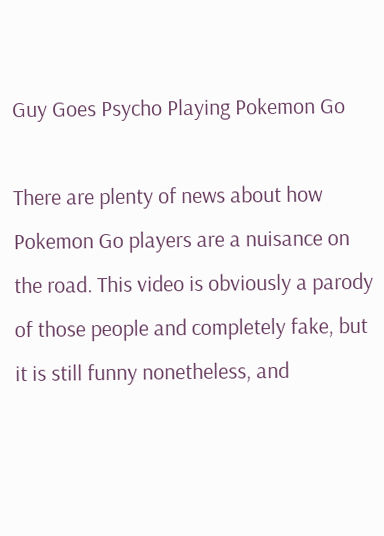Guy Goes Psycho Playing Pokemon Go

There are plenty of news about how Pokemon Go players are a nuisance on the road. This video is obviously a parody of those people and completely fake, but it is still funny nonetheless, and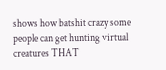shows how batshit crazy some people can get hunting virtual creatures THAT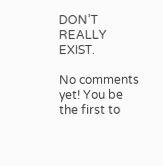DON’T REALLY EXIST.

No comments yet! You be the first to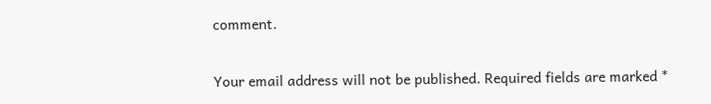comment.

Your email address will not be published. Required fields are marked *